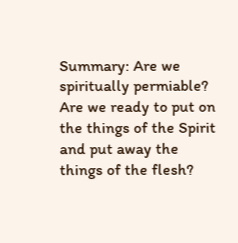Summary: Are we spiritually permiable? Are we ready to put on the things of the Spirit and put away the things of the flesh?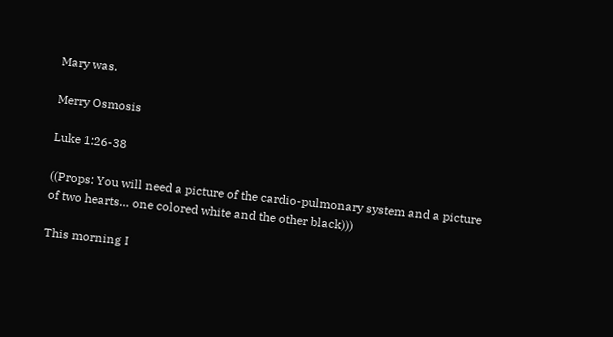Mary was.

Merry Osmosis

Luke 1:26-38

((Props: You will need a picture of the cardio-pulmonary system and a picture of two hearts… one colored white and the other black)))

This morning I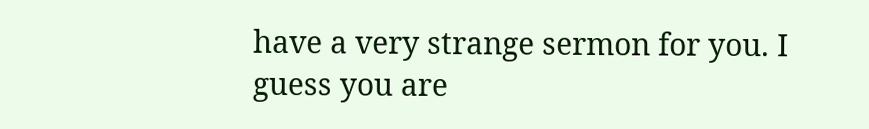have a very strange sermon for you. I guess you are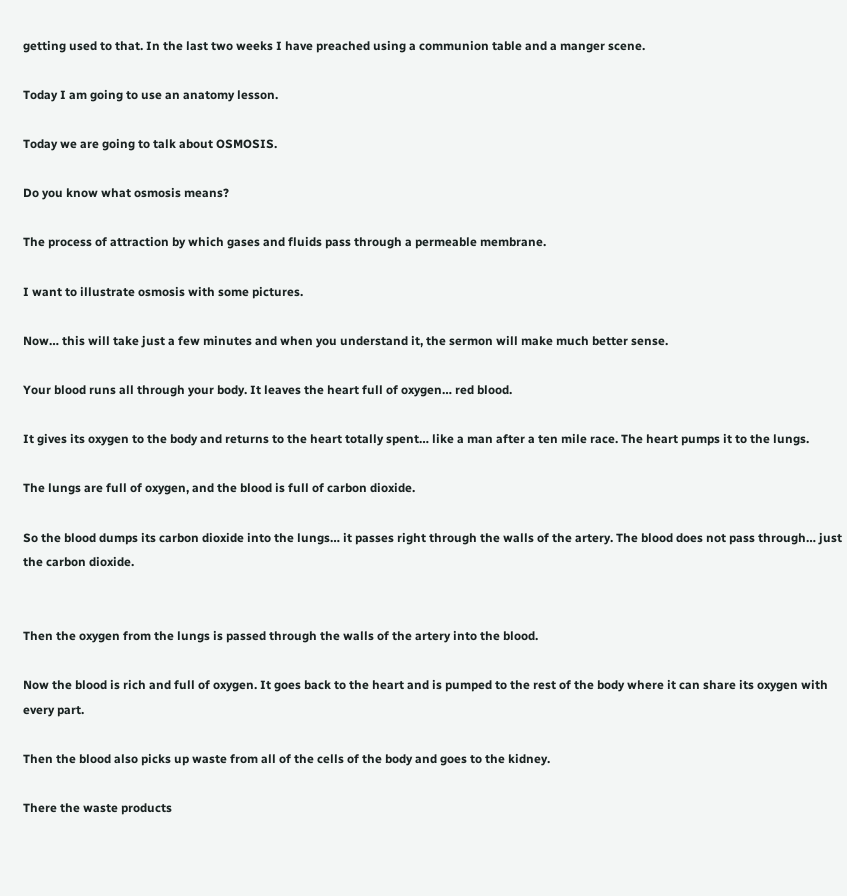getting used to that. In the last two weeks I have preached using a communion table and a manger scene.

Today I am going to use an anatomy lesson.

Today we are going to talk about OSMOSIS.

Do you know what osmosis means?

The process of attraction by which gases and fluids pass through a permeable membrane.

I want to illustrate osmosis with some pictures.

Now… this will take just a few minutes and when you understand it, the sermon will make much better sense.

Your blood runs all through your body. It leaves the heart full of oxygen… red blood.

It gives its oxygen to the body and returns to the heart totally spent… like a man after a ten mile race. The heart pumps it to the lungs.

The lungs are full of oxygen, and the blood is full of carbon dioxide.

So the blood dumps its carbon dioxide into the lungs… it passes right through the walls of the artery. The blood does not pass through… just the carbon dioxide.


Then the oxygen from the lungs is passed through the walls of the artery into the blood.

Now the blood is rich and full of oxygen. It goes back to the heart and is pumped to the rest of the body where it can share its oxygen with every part.

Then the blood also picks up waste from all of the cells of the body and goes to the kidney.

There the waste products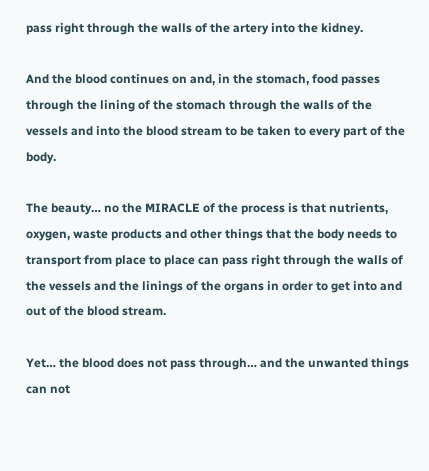pass right through the walls of the artery into the kidney.

And the blood continues on and, in the stomach, food passes through the lining of the stomach through the walls of the vessels and into the blood stream to be taken to every part of the body.

The beauty… no the MIRACLE of the process is that nutrients, oxygen, waste products and other things that the body needs to transport from place to place can pass right through the walls of the vessels and the linings of the organs in order to get into and out of the blood stream.

Yet… the blood does not pass through… and the unwanted things can not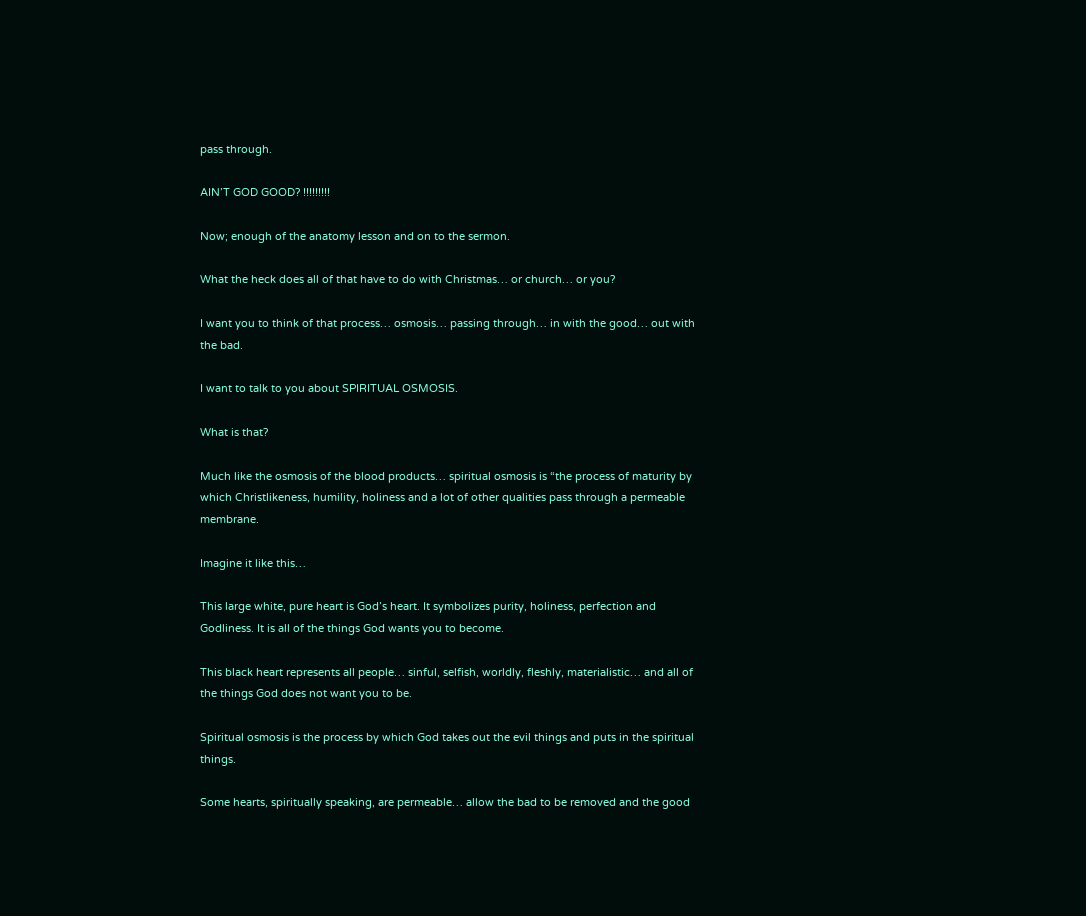pass through.

AIN’T GOD GOOD? !!!!!!!!!

Now; enough of the anatomy lesson and on to the sermon.

What the heck does all of that have to do with Christmas… or church… or you?

I want you to think of that process… osmosis… passing through… in with the good… out with the bad.

I want to talk to you about SPIRITUAL OSMOSIS.

What is that?

Much like the osmosis of the blood products… spiritual osmosis is “the process of maturity by which Christlikeness, humility, holiness and a lot of other qualities pass through a permeable membrane.

Imagine it like this…

This large white, pure heart is God’s heart. It symbolizes purity, holiness, perfection and Godliness. It is all of the things God wants you to become.

This black heart represents all people… sinful, selfish, worldly, fleshly, materialistic… and all of the things God does not want you to be.

Spiritual osmosis is the process by which God takes out the evil things and puts in the spiritual things.

Some hearts, spiritually speaking, are permeable… allow the bad to be removed and the good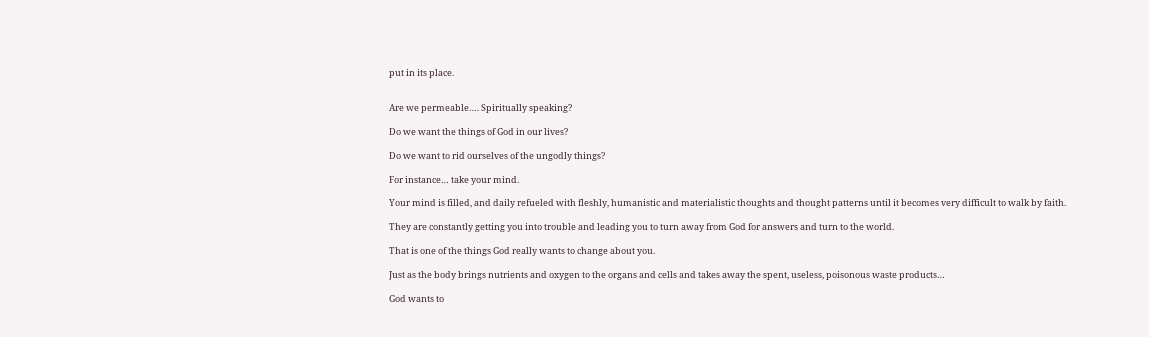put in its place.


Are we permeable…. Spiritually speaking?

Do we want the things of God in our lives?

Do we want to rid ourselves of the ungodly things?

For instance… take your mind.

Your mind is filled, and daily refueled with fleshly, humanistic and materialistic thoughts and thought patterns until it becomes very difficult to walk by faith.

They are constantly getting you into trouble and leading you to turn away from God for answers and turn to the world.

That is one of the things God really wants to change about you.

Just as the body brings nutrients and oxygen to the organs and cells and takes away the spent, useless, poisonous waste products…

God wants to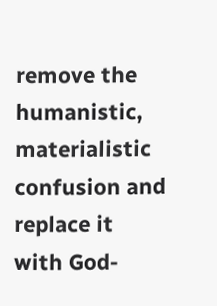remove the humanistic, materialistic confusion and replace it with God-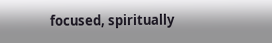focused, spiritually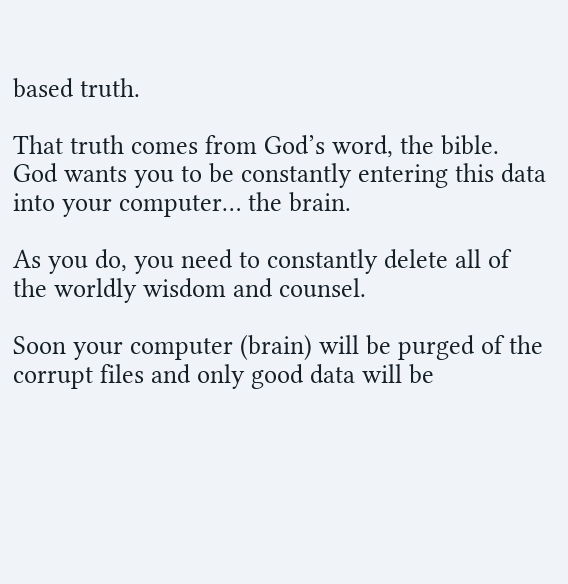based truth.

That truth comes from God’s word, the bible. God wants you to be constantly entering this data into your computer… the brain.

As you do, you need to constantly delete all of the worldly wisdom and counsel.

Soon your computer (brain) will be purged of the corrupt files and only good data will be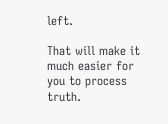left.

That will make it much easier for you to process truth.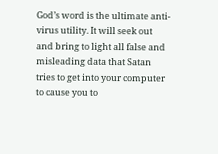God’s word is the ultimate anti-virus utility. It will seek out and bring to light all false and misleading data that Satan tries to get into your computer to cause you to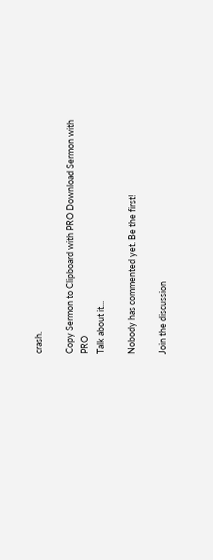crash.

Copy Sermon to Clipboard with PRO Download Sermon with PRO
Talk about it...

Nobody has commented yet. Be the first!

Join the discussion